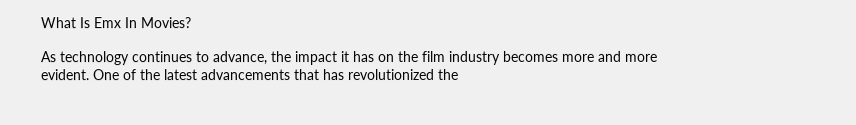What Is Emx In Movies?

As technology continues to advance, the impact it has on the film industry becomes more and more evident. One of the latest advancements that has revolutionized the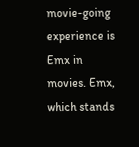movie-going experience is Emx in movies. Emx, which stands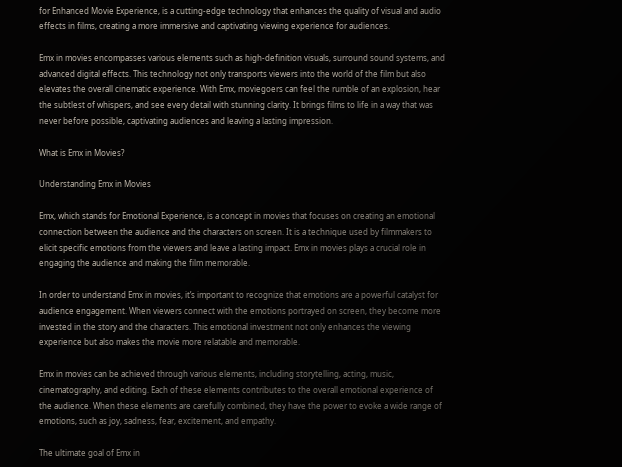for Enhanced Movie Experience, is a cutting-edge technology that enhances the quality of visual and audio effects in films, creating a more immersive and captivating viewing experience for audiences.

Emx in movies encompasses various elements such as high-definition visuals, surround sound systems, and advanced digital effects. This technology not only transports viewers into the world of the film but also elevates the overall cinematic experience. With Emx, moviegoers can feel the rumble of an explosion, hear the subtlest of whispers, and see every detail with stunning clarity. It brings films to life in a way that was never before possible, captivating audiences and leaving a lasting impression.

What is Emx in Movies?

Understanding Emx in Movies

Emx, which stands for Emotional Experience, is a concept in movies that focuses on creating an emotional connection between the audience and the characters on screen. It is a technique used by filmmakers to elicit specific emotions from the viewers and leave a lasting impact. Emx in movies plays a crucial role in engaging the audience and making the film memorable.

In order to understand Emx in movies, it’s important to recognize that emotions are a powerful catalyst for audience engagement. When viewers connect with the emotions portrayed on screen, they become more invested in the story and the characters. This emotional investment not only enhances the viewing experience but also makes the movie more relatable and memorable.

Emx in movies can be achieved through various elements, including storytelling, acting, music, cinematography, and editing. Each of these elements contributes to the overall emotional experience of the audience. When these elements are carefully combined, they have the power to evoke a wide range of emotions, such as joy, sadness, fear, excitement, and empathy.

The ultimate goal of Emx in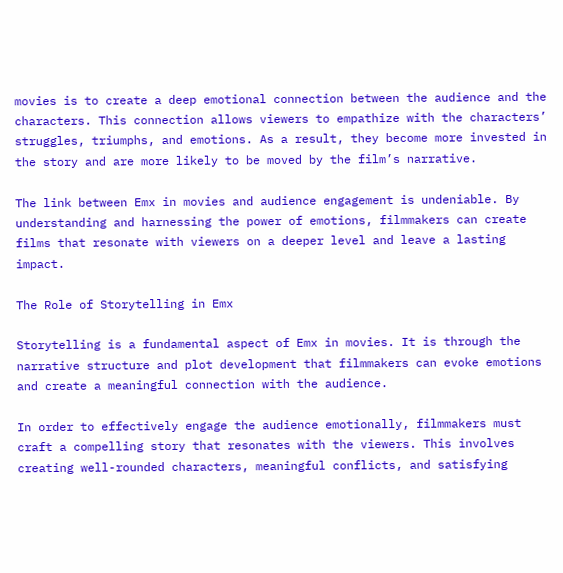movies is to create a deep emotional connection between the audience and the characters. This connection allows viewers to empathize with the characters’ struggles, triumphs, and emotions. As a result, they become more invested in the story and are more likely to be moved by the film’s narrative.

The link between Emx in movies and audience engagement is undeniable. By understanding and harnessing the power of emotions, filmmakers can create films that resonate with viewers on a deeper level and leave a lasting impact.

The Role of Storytelling in Emx

Storytelling is a fundamental aspect of Emx in movies. It is through the narrative structure and plot development that filmmakers can evoke emotions and create a meaningful connection with the audience.

In order to effectively engage the audience emotionally, filmmakers must craft a compelling story that resonates with the viewers. This involves creating well-rounded characters, meaningful conflicts, and satisfying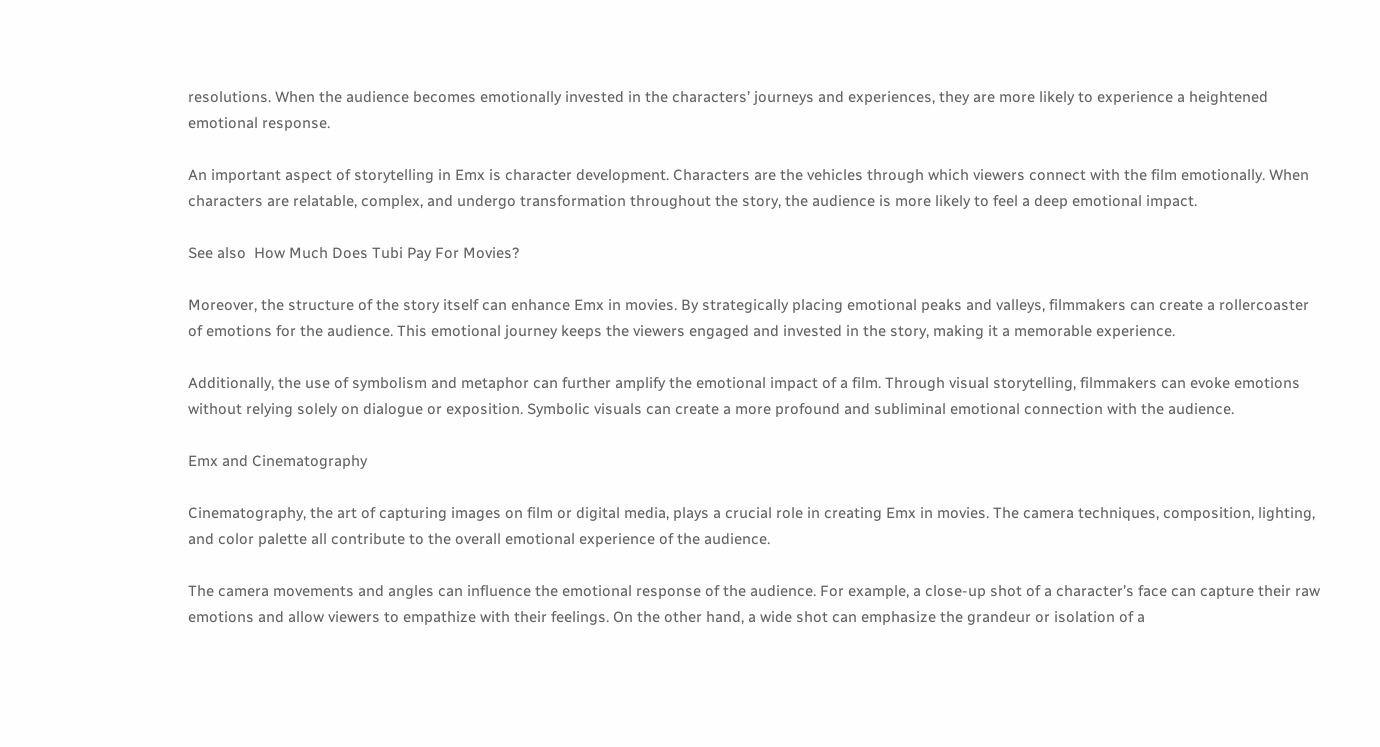resolutions. When the audience becomes emotionally invested in the characters’ journeys and experiences, they are more likely to experience a heightened emotional response.

An important aspect of storytelling in Emx is character development. Characters are the vehicles through which viewers connect with the film emotionally. When characters are relatable, complex, and undergo transformation throughout the story, the audience is more likely to feel a deep emotional impact.

See also  How Much Does Tubi Pay For Movies?

Moreover, the structure of the story itself can enhance Emx in movies. By strategically placing emotional peaks and valleys, filmmakers can create a rollercoaster of emotions for the audience. This emotional journey keeps the viewers engaged and invested in the story, making it a memorable experience.

Additionally, the use of symbolism and metaphor can further amplify the emotional impact of a film. Through visual storytelling, filmmakers can evoke emotions without relying solely on dialogue or exposition. Symbolic visuals can create a more profound and subliminal emotional connection with the audience.

Emx and Cinematography

Cinematography, the art of capturing images on film or digital media, plays a crucial role in creating Emx in movies. The camera techniques, composition, lighting, and color palette all contribute to the overall emotional experience of the audience.

The camera movements and angles can influence the emotional response of the audience. For example, a close-up shot of a character’s face can capture their raw emotions and allow viewers to empathize with their feelings. On the other hand, a wide shot can emphasize the grandeur or isolation of a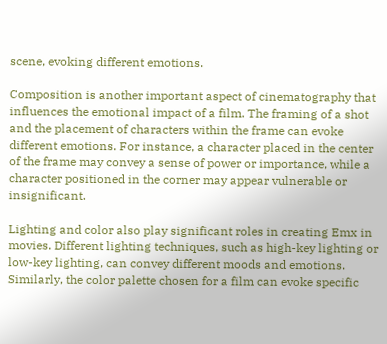scene, evoking different emotions.

Composition is another important aspect of cinematography that influences the emotional impact of a film. The framing of a shot and the placement of characters within the frame can evoke different emotions. For instance, a character placed in the center of the frame may convey a sense of power or importance, while a character positioned in the corner may appear vulnerable or insignificant.

Lighting and color also play significant roles in creating Emx in movies. Different lighting techniques, such as high-key lighting or low-key lighting, can convey different moods and emotions. Similarly, the color palette chosen for a film can evoke specific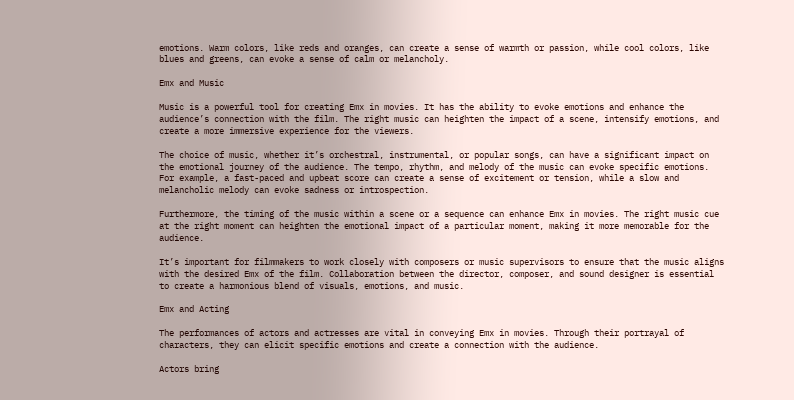emotions. Warm colors, like reds and oranges, can create a sense of warmth or passion, while cool colors, like blues and greens, can evoke a sense of calm or melancholy.

Emx and Music

Music is a powerful tool for creating Emx in movies. It has the ability to evoke emotions and enhance the audience’s connection with the film. The right music can heighten the impact of a scene, intensify emotions, and create a more immersive experience for the viewers.

The choice of music, whether it’s orchestral, instrumental, or popular songs, can have a significant impact on the emotional journey of the audience. The tempo, rhythm, and melody of the music can evoke specific emotions. For example, a fast-paced and upbeat score can create a sense of excitement or tension, while a slow and melancholic melody can evoke sadness or introspection.

Furthermore, the timing of the music within a scene or a sequence can enhance Emx in movies. The right music cue at the right moment can heighten the emotional impact of a particular moment, making it more memorable for the audience.

It’s important for filmmakers to work closely with composers or music supervisors to ensure that the music aligns with the desired Emx of the film. Collaboration between the director, composer, and sound designer is essential to create a harmonious blend of visuals, emotions, and music.

Emx and Acting

The performances of actors and actresses are vital in conveying Emx in movies. Through their portrayal of characters, they can elicit specific emotions and create a connection with the audience.

Actors bring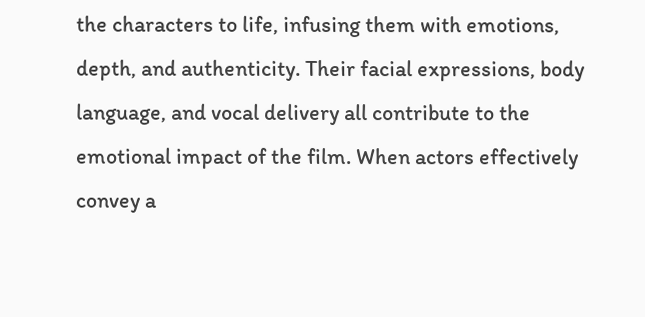the characters to life, infusing them with emotions, depth, and authenticity. Their facial expressions, body language, and vocal delivery all contribute to the emotional impact of the film. When actors effectively convey a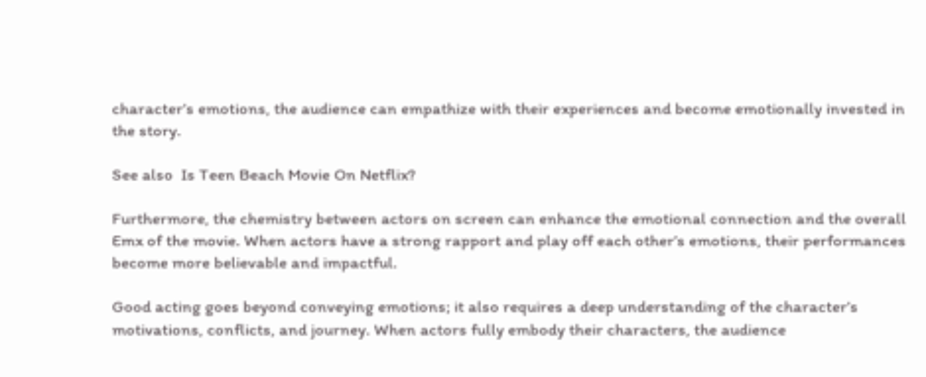character’s emotions, the audience can empathize with their experiences and become emotionally invested in the story.

See also  Is Teen Beach Movie On Netflix?

Furthermore, the chemistry between actors on screen can enhance the emotional connection and the overall Emx of the movie. When actors have a strong rapport and play off each other’s emotions, their performances become more believable and impactful.

Good acting goes beyond conveying emotions; it also requires a deep understanding of the character’s motivations, conflicts, and journey. When actors fully embody their characters, the audience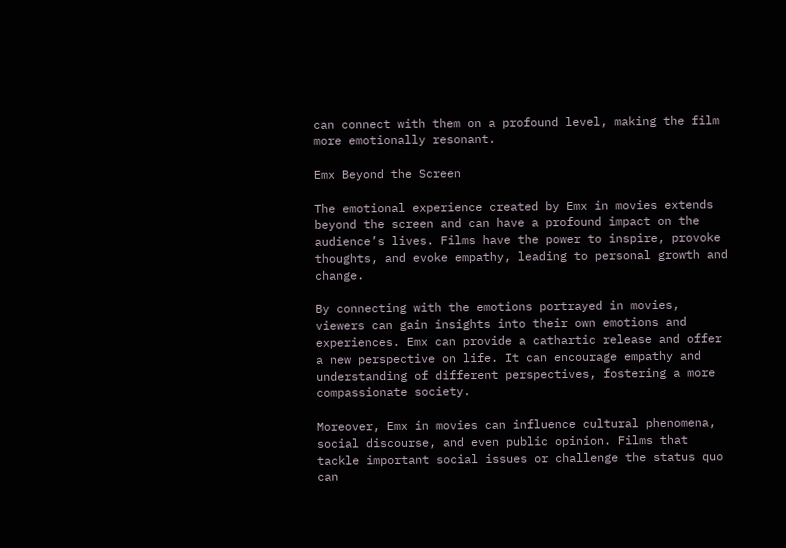can connect with them on a profound level, making the film more emotionally resonant.

Emx Beyond the Screen

The emotional experience created by Emx in movies extends beyond the screen and can have a profound impact on the audience’s lives. Films have the power to inspire, provoke thoughts, and evoke empathy, leading to personal growth and change.

By connecting with the emotions portrayed in movies, viewers can gain insights into their own emotions and experiences. Emx can provide a cathartic release and offer a new perspective on life. It can encourage empathy and understanding of different perspectives, fostering a more compassionate society.

Moreover, Emx in movies can influence cultural phenomena, social discourse, and even public opinion. Films that tackle important social issues or challenge the status quo can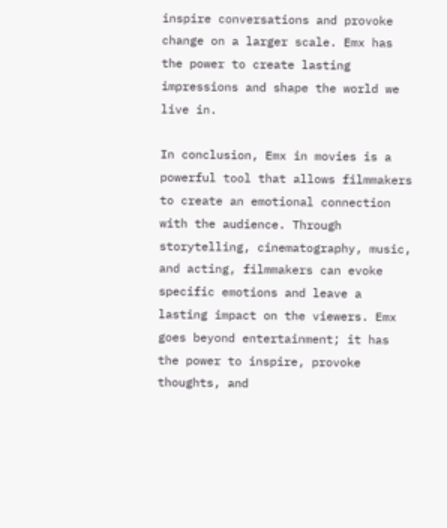inspire conversations and provoke change on a larger scale. Emx has the power to create lasting impressions and shape the world we live in.

In conclusion, Emx in movies is a powerful tool that allows filmmakers to create an emotional connection with the audience. Through storytelling, cinematography, music, and acting, filmmakers can evoke specific emotions and leave a lasting impact on the viewers. Emx goes beyond entertainment; it has the power to inspire, provoke thoughts, and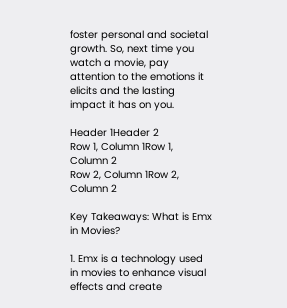foster personal and societal growth. So, next time you watch a movie, pay attention to the emotions it elicits and the lasting impact it has on you.

Header 1Header 2
Row 1, Column 1Row 1, Column 2
Row 2, Column 1Row 2, Column 2

Key Takeaways: What is Emx in Movies?

1. Emx is a technology used in movies to enhance visual effects and create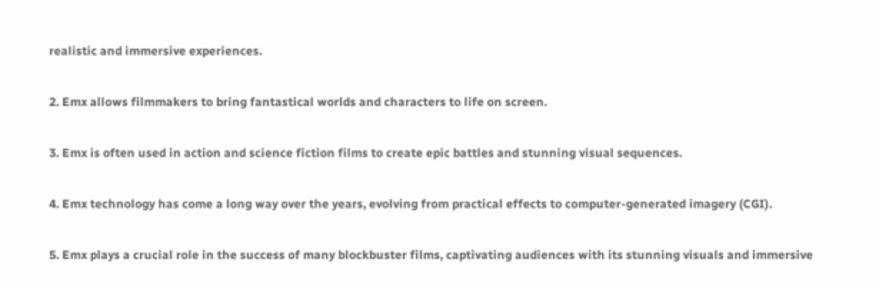realistic and immersive experiences.

2. Emx allows filmmakers to bring fantastical worlds and characters to life on screen.

3. Emx is often used in action and science fiction films to create epic battles and stunning visual sequences.

4. Emx technology has come a long way over the years, evolving from practical effects to computer-generated imagery (CGI).

5. Emx plays a crucial role in the success of many blockbuster films, captivating audiences with its stunning visuals and immersive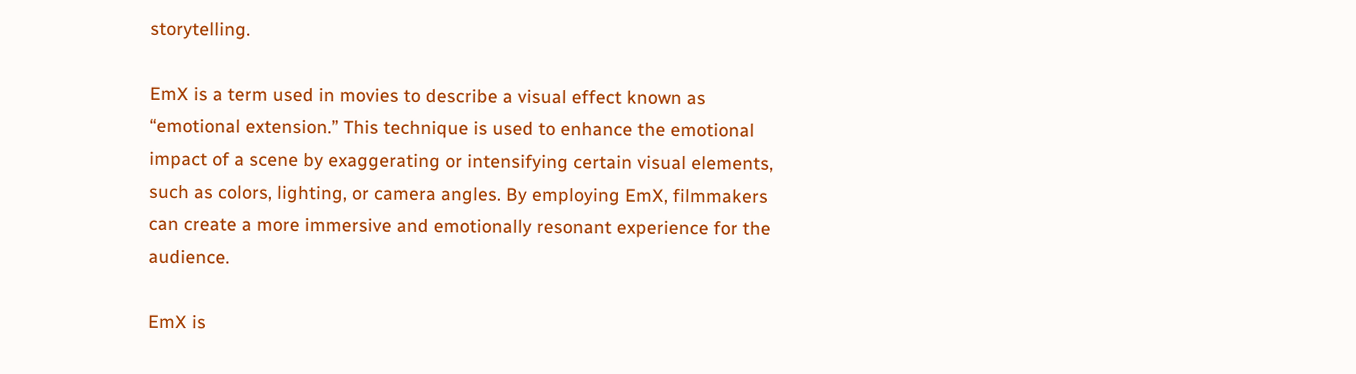storytelling.

EmX is a term used in movies to describe a visual effect known as “emotional extension.” This technique is used to enhance the emotional impact of a scene by exaggerating or intensifying certain visual elements, such as colors, lighting, or camera angles. By employing EmX, filmmakers can create a more immersive and emotionally resonant experience for the audience.

EmX is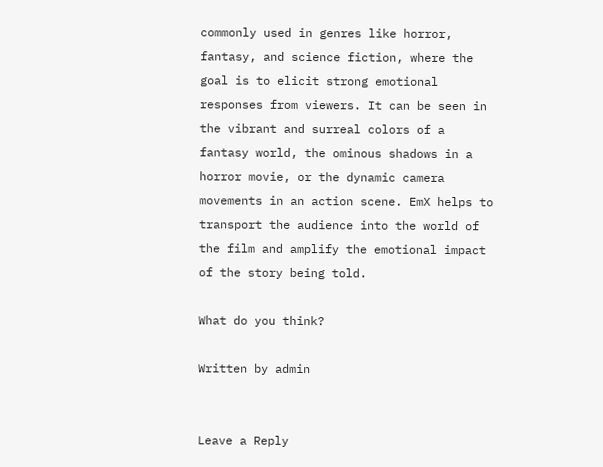commonly used in genres like horror, fantasy, and science fiction, where the goal is to elicit strong emotional responses from viewers. It can be seen in the vibrant and surreal colors of a fantasy world, the ominous shadows in a horror movie, or the dynamic camera movements in an action scene. EmX helps to transport the audience into the world of the film and amplify the emotional impact of the story being told.

What do you think?

Written by admin


Leave a Reply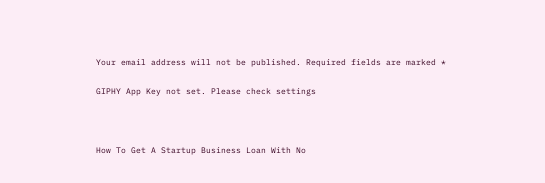Your email address will not be published. Required fields are marked *

GIPHY App Key not set. Please check settings



How To Get A Startup Business Loan With No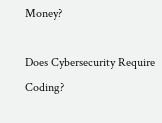Money?

Does Cybersecurity Require Coding?